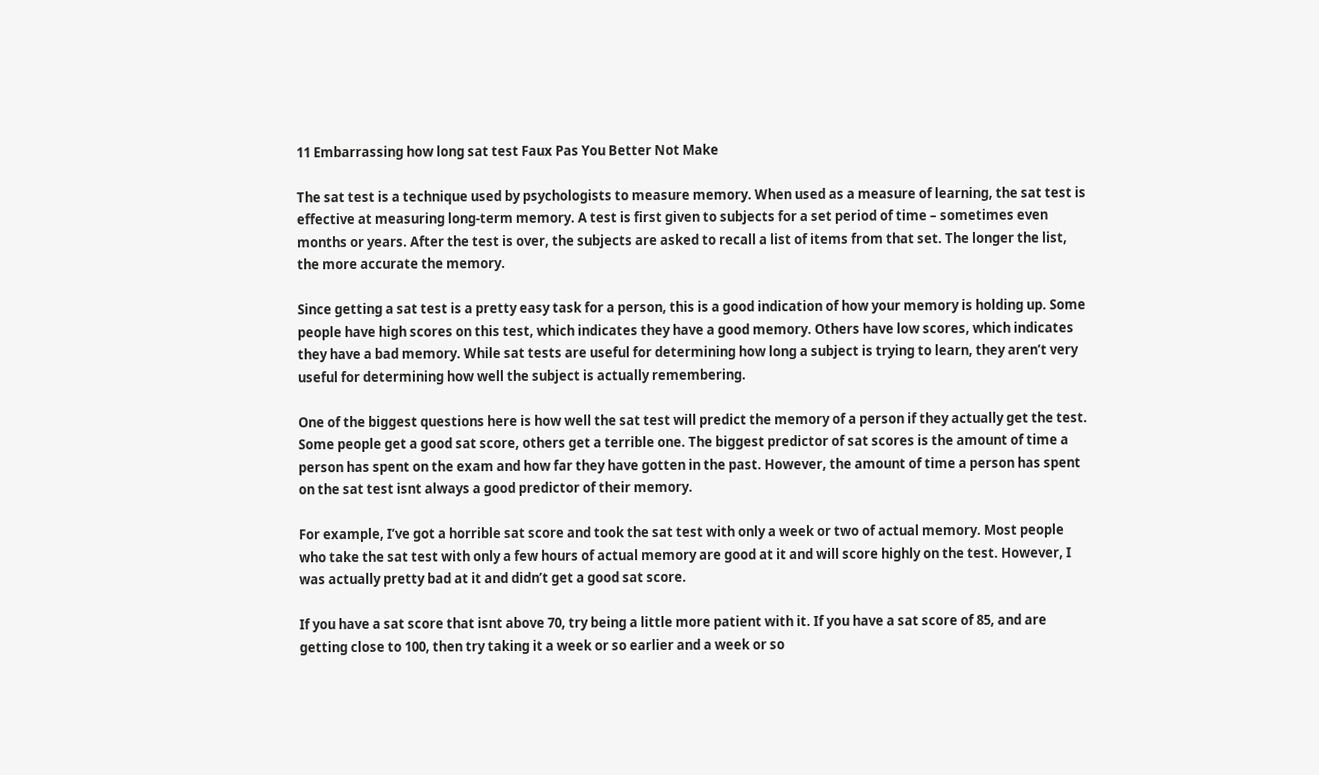11 Embarrassing how long sat test Faux Pas You Better Not Make

The sat test is a technique used by psychologists to measure memory. When used as a measure of learning, the sat test is effective at measuring long-term memory. A test is first given to subjects for a set period of time – sometimes even months or years. After the test is over, the subjects are asked to recall a list of items from that set. The longer the list, the more accurate the memory.

Since getting a sat test is a pretty easy task for a person, this is a good indication of how your memory is holding up. Some people have high scores on this test, which indicates they have a good memory. Others have low scores, which indicates they have a bad memory. While sat tests are useful for determining how long a subject is trying to learn, they aren’t very useful for determining how well the subject is actually remembering.

One of the biggest questions here is how well the sat test will predict the memory of a person if they actually get the test. Some people get a good sat score, others get a terrible one. The biggest predictor of sat scores is the amount of time a person has spent on the exam and how far they have gotten in the past. However, the amount of time a person has spent on the sat test isnt always a good predictor of their memory.

For example, I’ve got a horrible sat score and took the sat test with only a week or two of actual memory. Most people who take the sat test with only a few hours of actual memory are good at it and will score highly on the test. However, I was actually pretty bad at it and didn’t get a good sat score.

If you have a sat score that isnt above 70, try being a little more patient with it. If you have a sat score of 85, and are getting close to 100, then try taking it a week or so earlier and a week or so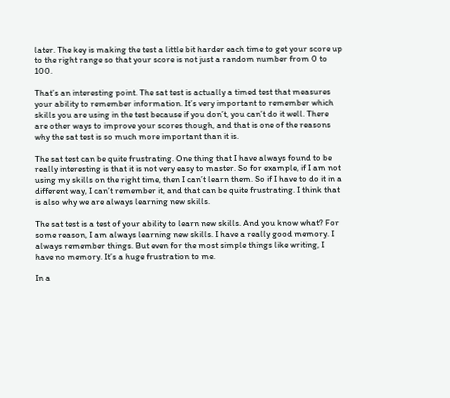later. The key is making the test a little bit harder each time to get your score up to the right range so that your score is not just a random number from 0 to 100.

That’s an interesting point. The sat test is actually a timed test that measures your ability to remember information. It’s very important to remember which skills you are using in the test because if you don’t, you can’t do it well. There are other ways to improve your scores though, and that is one of the reasons why the sat test is so much more important than it is.

The sat test can be quite frustrating. One thing that I have always found to be really interesting is that it is not very easy to master. So for example, if I am not using my skills on the right time, then I can’t learn them. So if I have to do it in a different way, I can’t remember it, and that can be quite frustrating. I think that is also why we are always learning new skills.

The sat test is a test of your ability to learn new skills. And you know what? For some reason, I am always learning new skills. I have a really good memory. I always remember things. But even for the most simple things like writing, I have no memory. It’s a huge frustration to me.

In a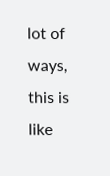lot of ways, this is like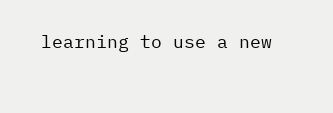learning to use a new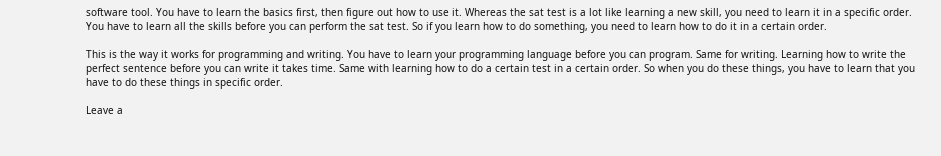software tool. You have to learn the basics first, then figure out how to use it. Whereas the sat test is a lot like learning a new skill, you need to learn it in a specific order. You have to learn all the skills before you can perform the sat test. So if you learn how to do something, you need to learn how to do it in a certain order.

This is the way it works for programming and writing. You have to learn your programming language before you can program. Same for writing. Learning how to write the perfect sentence before you can write it takes time. Same with learning how to do a certain test in a certain order. So when you do these things, you have to learn that you have to do these things in specific order.

Leave a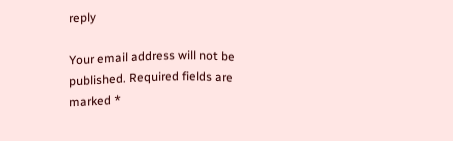reply

Your email address will not be published. Required fields are marked *